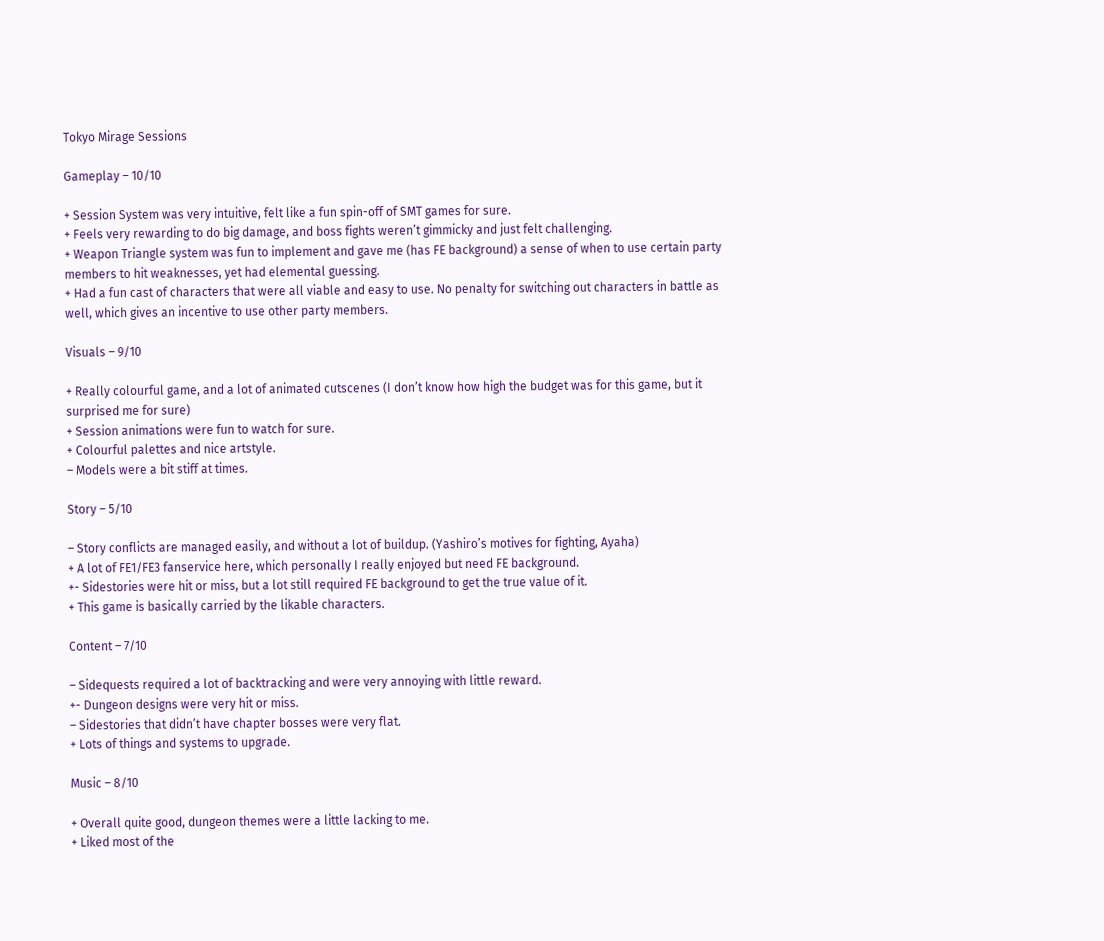Tokyo Mirage Sessions

Gameplay – 10/10

+ Session System was very intuitive, felt like a fun spin-off of SMT games for sure.
+ Feels very rewarding to do big damage, and boss fights weren’t gimmicky and just felt challenging.
+ Weapon Triangle system was fun to implement and gave me (has FE background) a sense of when to use certain party members to hit weaknesses, yet had elemental guessing.
+ Had a fun cast of characters that were all viable and easy to use. No penalty for switching out characters in battle as well, which gives an incentive to use other party members.

Visuals – 9/10

+ Really colourful game, and a lot of animated cutscenes (I don’t know how high the budget was for this game, but it surprised me for sure)
+ Session animations were fun to watch for sure.
+ Colourful palettes and nice artstyle.
– Models were a bit stiff at times.

Story – 5/10

– Story conflicts are managed easily, and without a lot of buildup. (Yashiro’s motives for fighting, Ayaha)
+ A lot of FE1/FE3 fanservice here, which personally I really enjoyed but need FE background.
+- Sidestories were hit or miss, but a lot still required FE background to get the true value of it.
+ This game is basically carried by the likable characters.

Content – 7/10

– Sidequests required a lot of backtracking and were very annoying with little reward.
+- Dungeon designs were very hit or miss.
– Sidestories that didn’t have chapter bosses were very flat.
+ Lots of things and systems to upgrade.

Music – 8/10

+ Overall quite good, dungeon themes were a little lacking to me.
+ Liked most of the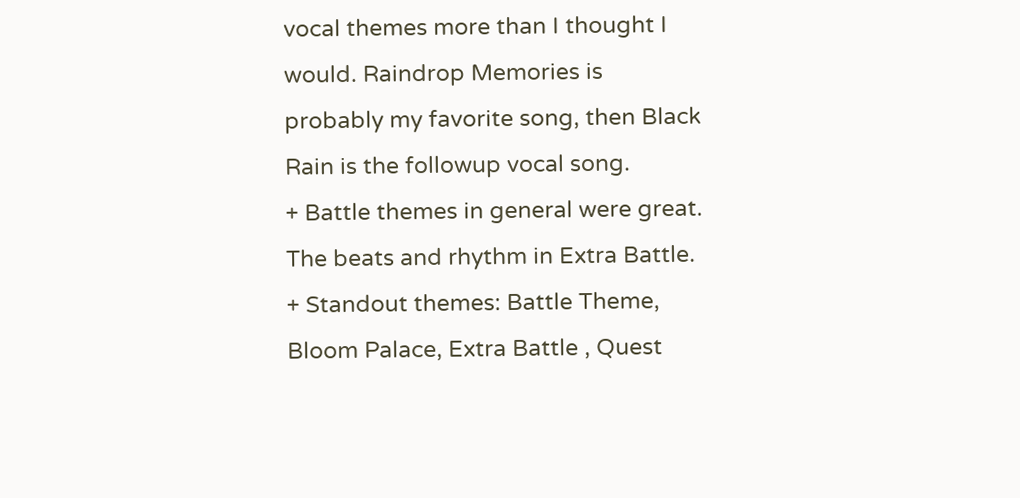vocal themes more than I thought I would. Raindrop Memories is probably my favorite song, then Black Rain is the followup vocal song.
+ Battle themes in general were great. The beats and rhythm in Extra Battle.
+ Standout themes: Battle Theme, Bloom Palace, Extra Battle , Quest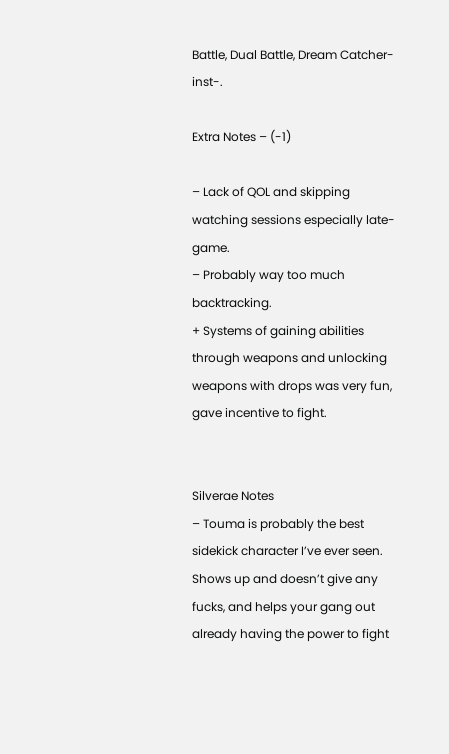Battle, Dual Battle, Dream Catcher-inst-.

Extra Notes – (-1)

– Lack of QOL and skipping watching sessions especially late-game.
– Probably way too much backtracking.
+ Systems of gaining abilities through weapons and unlocking weapons with drops was very fun, gave incentive to fight.


Silverae Notes
– Touma is probably the best sidekick character I’ve ever seen. Shows up and doesn’t give any fucks, and helps your gang out already having the power to fight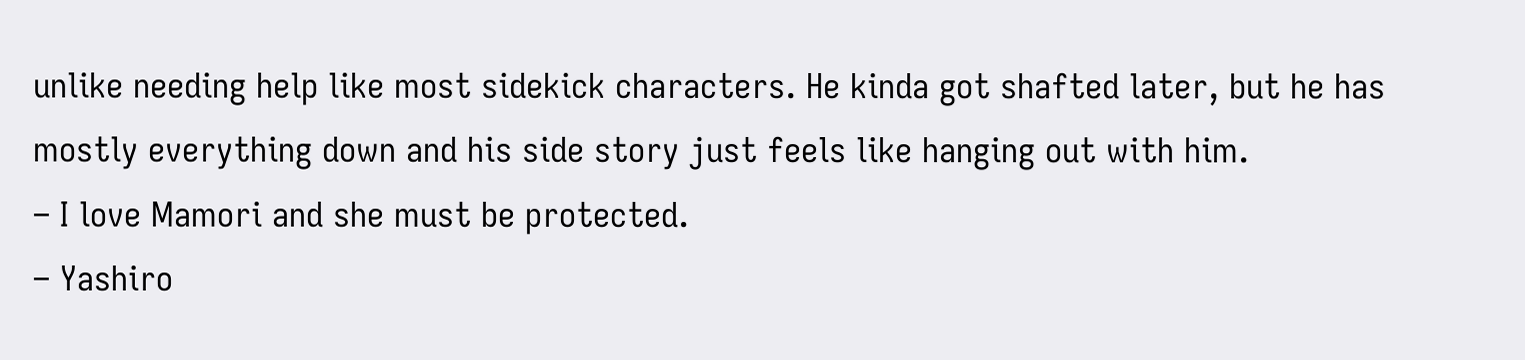unlike needing help like most sidekick characters. He kinda got shafted later, but he has mostly everything down and his side story just feels like hanging out with him.
– I love Mamori and she must be protected.
– Yashiro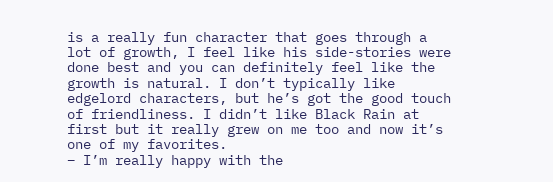is a really fun character that goes through a lot of growth, I feel like his side-stories were done best and you can definitely feel like the growth is natural. I don’t typically like edgelord characters, but he’s got the good touch of friendliness. I didn’t like Black Rain at first but it really grew on me too and now it’s one of my favorites.
– I’m really happy with the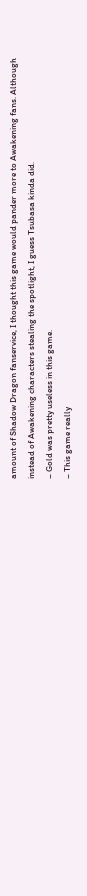amount of Shadow Dragon fanservice, I thought this game would pander more to Awakening fans. Although instead of Awakening characters stealing the spotlight, I guess Tsubasa kinda did.
– Gold was pretty useless in this game.
– This game really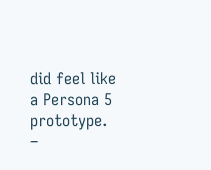did feel like a Persona 5 prototype.
–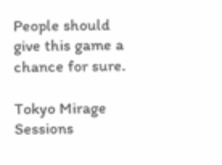People should give this game a chance for sure.

Tokyo Mirage Sessions